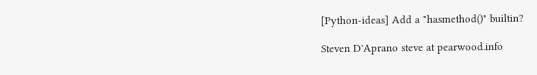[Python-ideas] Add a "hasmethod()" builtin?

Steven D'Aprano steve at pearwood.info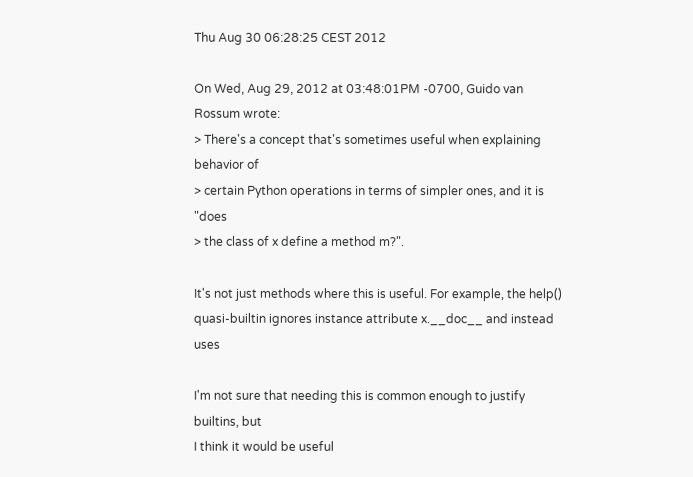Thu Aug 30 06:28:25 CEST 2012

On Wed, Aug 29, 2012 at 03:48:01PM -0700, Guido van Rossum wrote:
> There's a concept that's sometimes useful when explaining behavior of
> certain Python operations in terms of simpler ones, and it is "does
> the class of x define a method m?".

It's not just methods where this is useful. For example, the help()
quasi-builtin ignores instance attribute x.__doc__ and instead uses

I'm not sure that needing this is common enough to justify builtins, but
I think it would be useful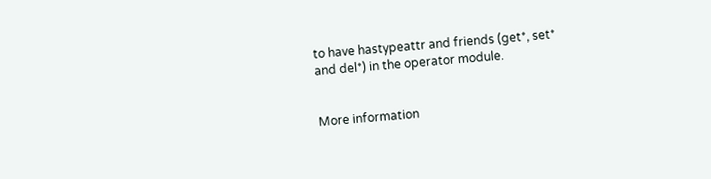to have hastypeattr and friends (get*, set*
and del*) in the operator module.


More information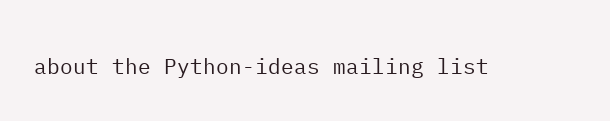about the Python-ideas mailing list